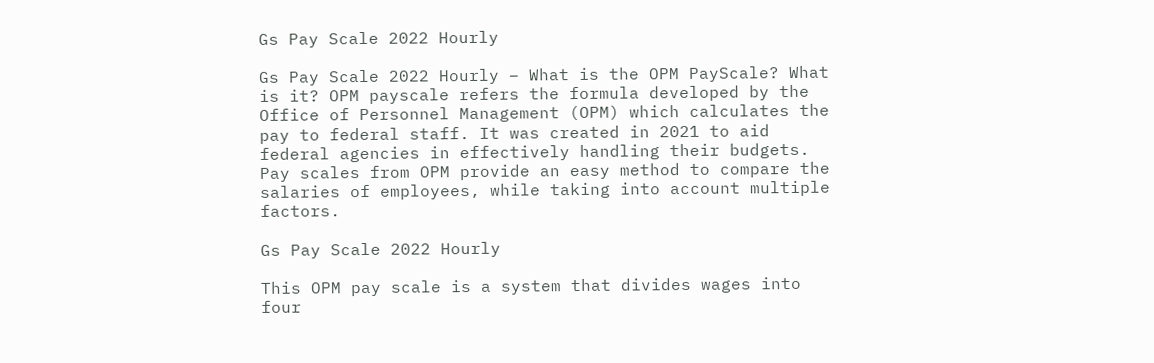Gs Pay Scale 2022 Hourly

Gs Pay Scale 2022 Hourly – What is the OPM PayScale? What is it? OPM payscale refers the formula developed by the Office of Personnel Management (OPM) which calculates the pay to federal staff. It was created in 2021 to aid federal agencies in effectively handling their budgets. Pay scales from OPM provide an easy method to compare the salaries of employees, while taking into account multiple factors.

Gs Pay Scale 2022 Hourly

This OPM pay scale is a system that divides wages into four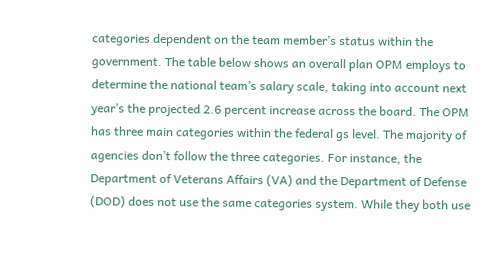categories dependent on the team member’s status within the government. The table below shows an overall plan OPM employs to determine the national team’s salary scale, taking into account next year’s the projected 2.6 percent increase across the board. The OPM has three main categories within the federal gs level. The majority of agencies don’t follow the three categories. For instance, the Department of Veterans Affairs (VA) and the Department of Defense (DOD) does not use the same categories system. While they both use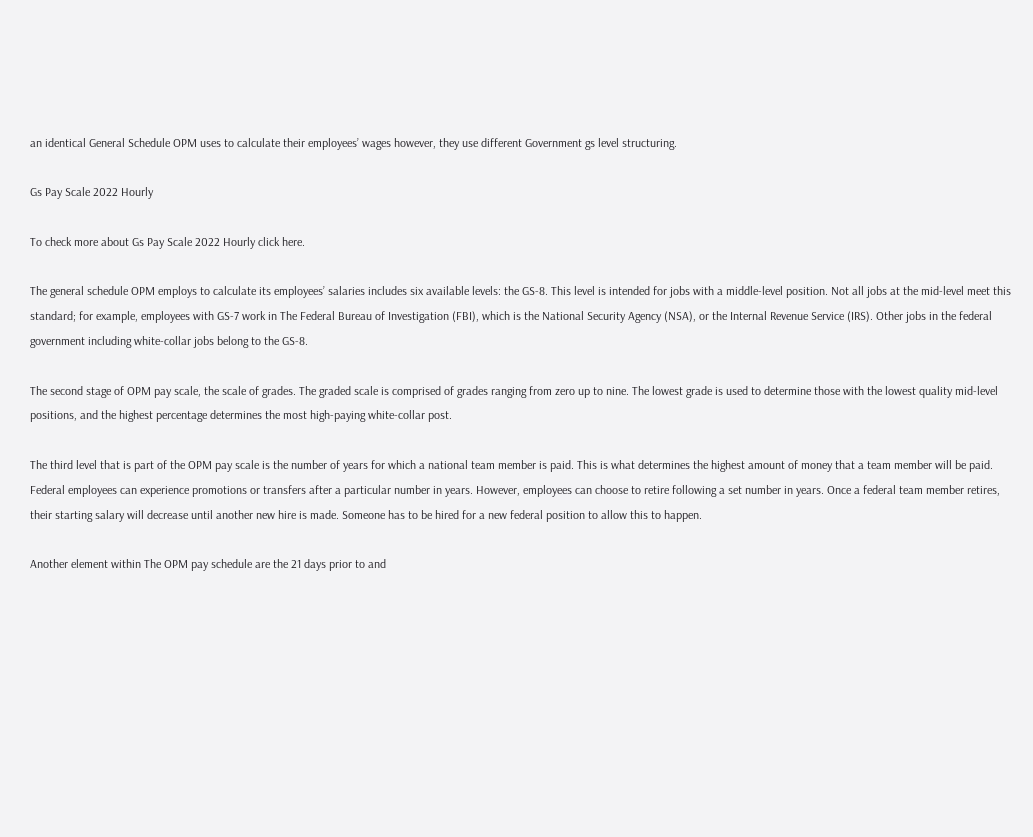an identical General Schedule OPM uses to calculate their employees’ wages however, they use different Government gs level structuring.

Gs Pay Scale 2022 Hourly

To check more about Gs Pay Scale 2022 Hourly click here.

The general schedule OPM employs to calculate its employees’ salaries includes six available levels: the GS-8. This level is intended for jobs with a middle-level position. Not all jobs at the mid-level meet this standard; for example, employees with GS-7 work in The Federal Bureau of Investigation (FBI), which is the National Security Agency (NSA), or the Internal Revenue Service (IRS). Other jobs in the federal government including white-collar jobs belong to the GS-8.

The second stage of OPM pay scale, the scale of grades. The graded scale is comprised of grades ranging from zero up to nine. The lowest grade is used to determine those with the lowest quality mid-level positions, and the highest percentage determines the most high-paying white-collar post.

The third level that is part of the OPM pay scale is the number of years for which a national team member is paid. This is what determines the highest amount of money that a team member will be paid. Federal employees can experience promotions or transfers after a particular number in years. However, employees can choose to retire following a set number in years. Once a federal team member retires, their starting salary will decrease until another new hire is made. Someone has to be hired for a new federal position to allow this to happen.

Another element within The OPM pay schedule are the 21 days prior to and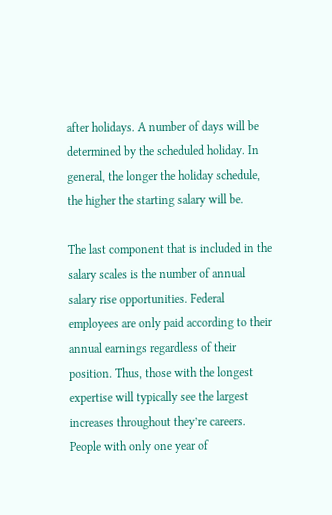after holidays. A number of days will be determined by the scheduled holiday. In general, the longer the holiday schedule, the higher the starting salary will be.

The last component that is included in the salary scales is the number of annual salary rise opportunities. Federal employees are only paid according to their annual earnings regardless of their position. Thus, those with the longest expertise will typically see the largest increases throughout they’re careers. People with only one year of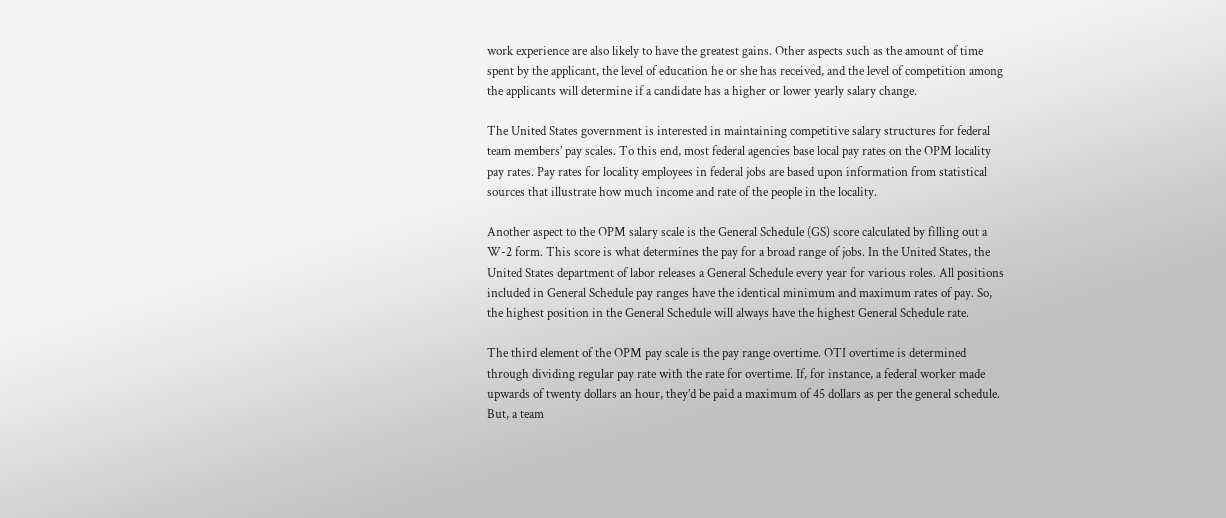work experience are also likely to have the greatest gains. Other aspects such as the amount of time spent by the applicant, the level of education he or she has received, and the level of competition among the applicants will determine if a candidate has a higher or lower yearly salary change.

The United States government is interested in maintaining competitive salary structures for federal team members’ pay scales. To this end, most federal agencies base local pay rates on the OPM locality pay rates. Pay rates for locality employees in federal jobs are based upon information from statistical sources that illustrate how much income and rate of the people in the locality.

Another aspect to the OPM salary scale is the General Schedule (GS) score calculated by filling out a W-2 form. This score is what determines the pay for a broad range of jobs. In the United States, the United States department of labor releases a General Schedule every year for various roles. All positions included in General Schedule pay ranges have the identical minimum and maximum rates of pay. So, the highest position in the General Schedule will always have the highest General Schedule rate.

The third element of the OPM pay scale is the pay range overtime. OTI overtime is determined through dividing regular pay rate with the rate for overtime. If, for instance, a federal worker made upwards of twenty dollars an hour, they’d be paid a maximum of 45 dollars as per the general schedule. But, a team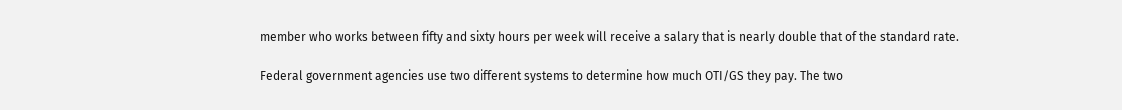member who works between fifty and sixty hours per week will receive a salary that is nearly double that of the standard rate.

Federal government agencies use two different systems to determine how much OTI/GS they pay. The two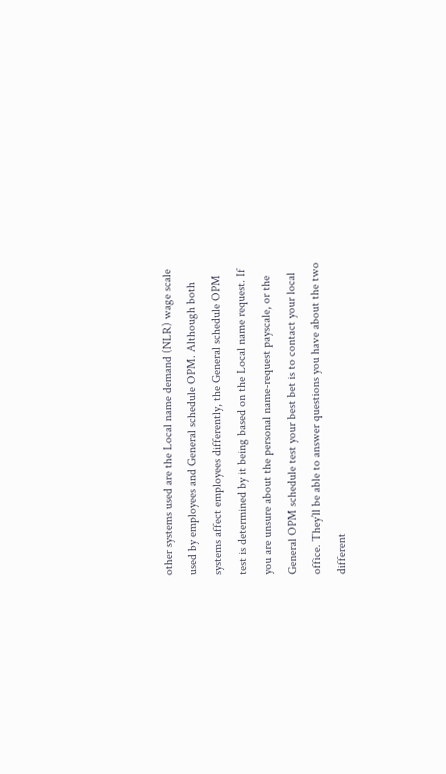other systems used are the Local name demand (NLR) wage scale used by employees and General schedule OPM. Although both systems affect employees differently, the General schedule OPM test is determined by it being based on the Local name request. If you are unsure about the personal name-request payscale, or the General OPM schedule test your best bet is to contact your local office. They’ll be able to answer questions you have about the two different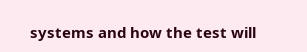systems and how the test will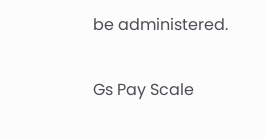be administered.

Gs Pay Scale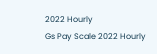2022 Hourly
Gs Pay Scale 2022 Hourly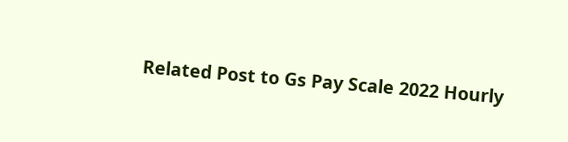Related Post to Gs Pay Scale 2022 Hourly